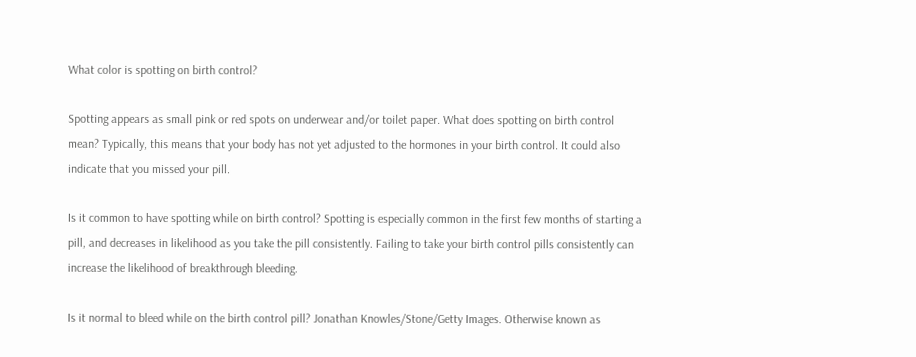What color is spotting on birth control?

Spotting appears as small pink or red spots on underwear and/or toilet paper. What does spotting on birth control mean? Typically, this means that your body has not yet adjusted to the hormones in your birth control. It could also indicate that you missed your pill.

Is it common to have spotting while on birth control? Spotting is especially common in the first few months of starting a pill, and decreases in likelihood as you take the pill consistently. Failing to take your birth control pills consistently can increase the likelihood of breakthrough bleeding.

Is it normal to bleed while on the birth control pill? Jonathan Knowles/Stone/Getty Images. Otherwise known as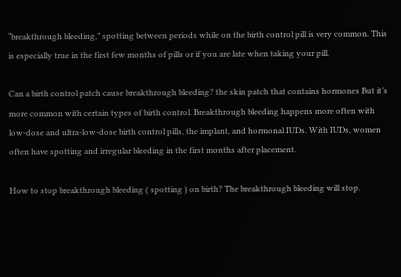“breakthrough bleeding,” spotting between periods while on the birth control pill is very common. This is especially true in the first few months of pills or if you are late when taking your pill.

Can a birth control patch cause breakthrough bleeding? the skin patch that contains hormones But it’s more common with certain types of birth control. Breakthrough bleeding happens more often with low-dose and ultra-low-dose birth control pills, the implant, and hormonal IUDs. With IUDs, women often have spotting and irregular bleeding in the first months after placement.

How to stop breakthrough bleeding ( spotting ) on birth? The breakthrough bleeding will stop.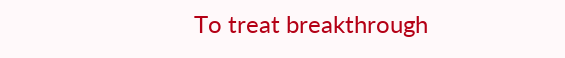To treat breakthrough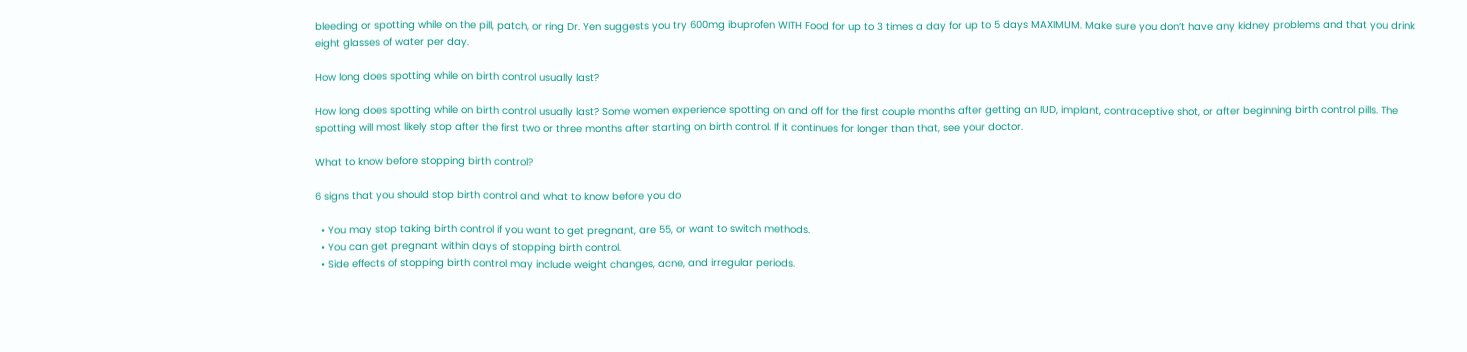bleeding or spotting while on the pill, patch, or ring Dr. Yen suggests you try 600mg ibuprofen WITH Food for up to 3 times a day for up to 5 days MAXIMUM. Make sure you don’t have any kidney problems and that you drink eight glasses of water per day.

How long does spotting while on birth control usually last?

How long does spotting while on birth control usually last? Some women experience spotting on and off for the first couple months after getting an IUD, implant, contraceptive shot, or after beginning birth control pills. The spotting will most likely stop after the first two or three months after starting on birth control. If it continues for longer than that, see your doctor.

What to know before stopping birth control?

6 signs that you should stop birth control and what to know before you do

  • You may stop taking birth control if you want to get pregnant, are 55, or want to switch methods.
  • You can get pregnant within days of stopping birth control.
  • Side effects of stopping birth control may include weight changes, acne, and irregular periods.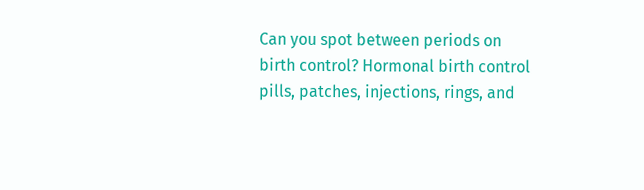Can you spot between periods on birth control? Hormonal birth control pills, patches, injections, rings, and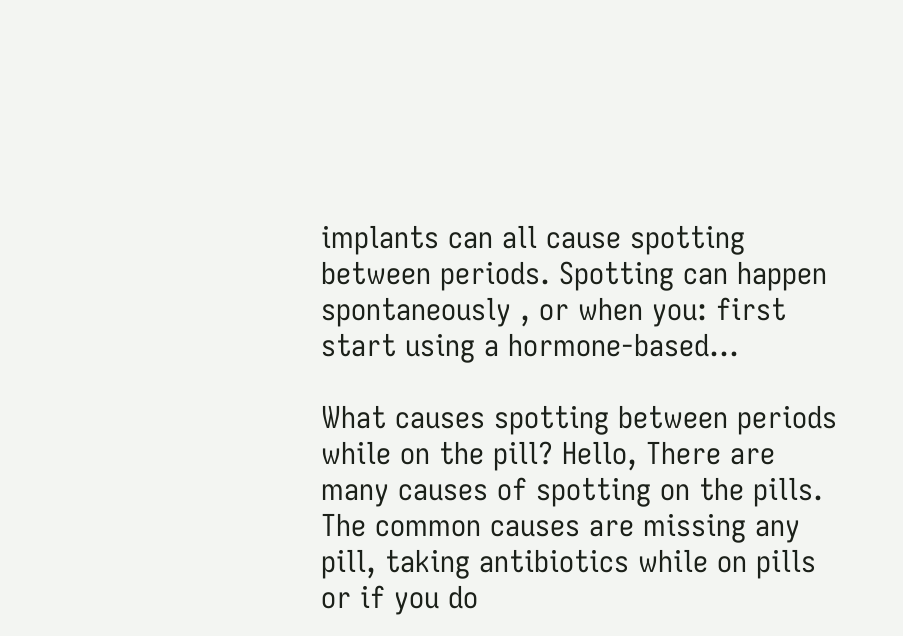implants can all cause spotting between periods. Spotting can happen spontaneously , or when you: first start using a hormone-based…

What causes spotting between periods while on the pill? Hello, There are many causes of spotting on the pills. The common causes are missing any pill, taking antibiotics while on pills or if you do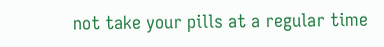not take your pills at a regular time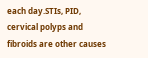each day.STIs, PID, cervical polyps and fibroids are other causes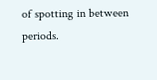of spotting in between periods.